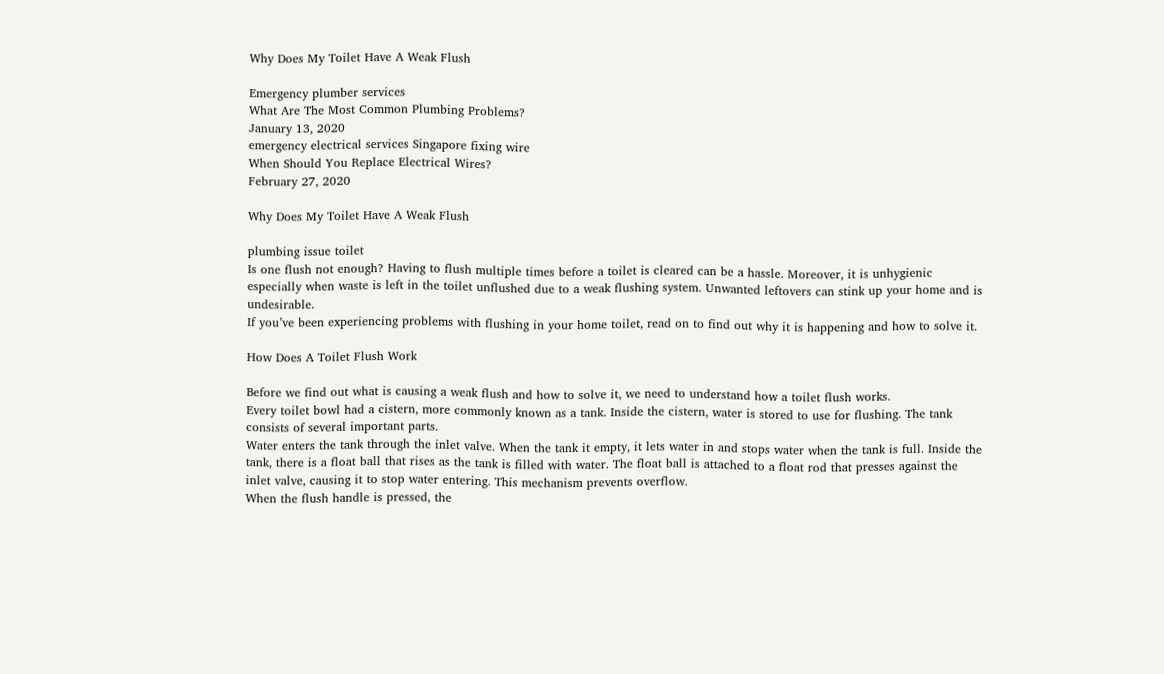Why Does My Toilet Have A Weak Flush

Emergency plumber services
What Are The Most Common Plumbing Problems?
January 13, 2020
emergency electrical services Singapore fixing wire
When Should You Replace Electrical Wires?
February 27, 2020

Why Does My Toilet Have A Weak Flush

plumbing issue toilet
Is one flush not enough? Having to flush multiple times before a toilet is cleared can be a hassle. Moreover, it is unhygienic especially when waste is left in the toilet unflushed due to a weak flushing system. Unwanted leftovers can stink up your home and is undesirable.
If you’ve been experiencing problems with flushing in your home toilet, read on to find out why it is happening and how to solve it.

How Does A Toilet Flush Work

Before we find out what is causing a weak flush and how to solve it, we need to understand how a toilet flush works.
Every toilet bowl had a cistern, more commonly known as a tank. Inside the cistern, water is stored to use for flushing. The tank consists of several important parts.
Water enters the tank through the inlet valve. When the tank it empty, it lets water in and stops water when the tank is full. Inside the tank, there is a float ball that rises as the tank is filled with water. The float ball is attached to a float rod that presses against the inlet valve, causing it to stop water entering. This mechanism prevents overflow.
When the flush handle is pressed, the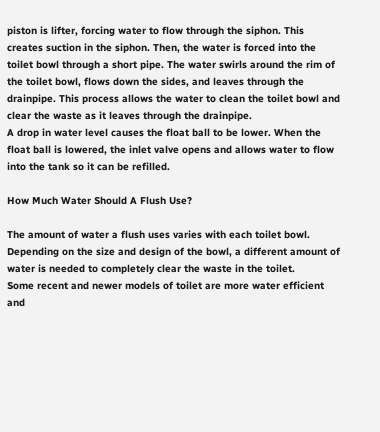piston is lifter, forcing water to flow through the siphon. This creates suction in the siphon. Then, the water is forced into the toilet bowl through a short pipe. The water swirls around the rim of the toilet bowl, flows down the sides, and leaves through the drainpipe. This process allows the water to clean the toilet bowl and clear the waste as it leaves through the drainpipe.
A drop in water level causes the float ball to be lower. When the float ball is lowered, the inlet valve opens and allows water to flow into the tank so it can be refilled.

How Much Water Should A Flush Use?

The amount of water a flush uses varies with each toilet bowl. Depending on the size and design of the bowl, a different amount of water is needed to completely clear the waste in the toilet.
Some recent and newer models of toilet are more water efficient and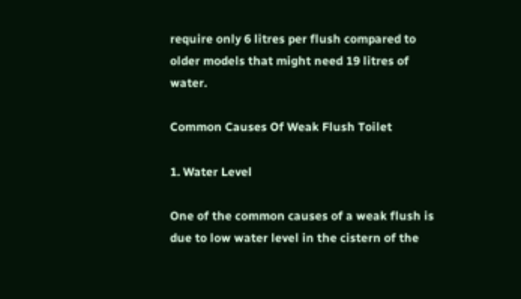require only 6 litres per flush compared to older models that might need 19 litres of water.

Common Causes Of Weak Flush Toilet

1. Water Level

One of the common causes of a weak flush is due to low water level in the cistern of the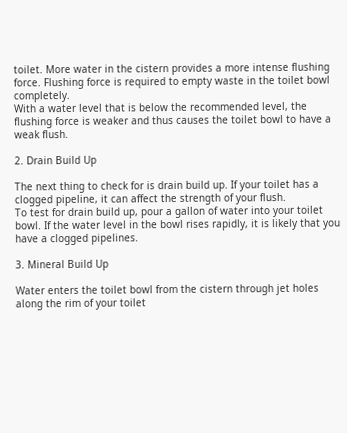toilet. More water in the cistern provides a more intense flushing force. Flushing force is required to empty waste in the toilet bowl completely.
With a water level that is below the recommended level, the flushing force is weaker and thus causes the toilet bowl to have a weak flush.

2. Drain Build Up

The next thing to check for is drain build up. If your toilet has a clogged pipeline, it can affect the strength of your flush.
To test for drain build up, pour a gallon of water into your toilet bowl. If the water level in the bowl rises rapidly, it is likely that you have a clogged pipelines.

3. Mineral Build Up

Water enters the toilet bowl from the cistern through jet holes along the rim of your toilet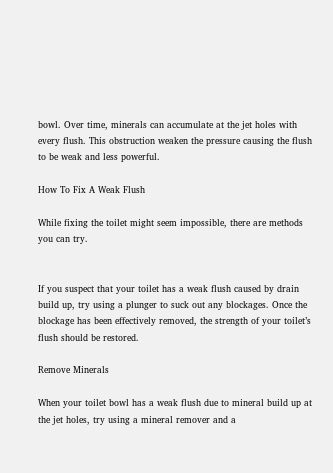bowl. Over time, minerals can accumulate at the jet holes with every flush. This obstruction weaken the pressure causing the flush to be weak and less powerful.

How To Fix A Weak Flush

While fixing the toilet might seem impossible, there are methods you can try.


If you suspect that your toilet has a weak flush caused by drain build up, try using a plunger to suck out any blockages. Once the blockage has been effectively removed, the strength of your toilet’s flush should be restored.

Remove Minerals

When your toilet bowl has a weak flush due to mineral build up at the jet holes, try using a mineral remover and a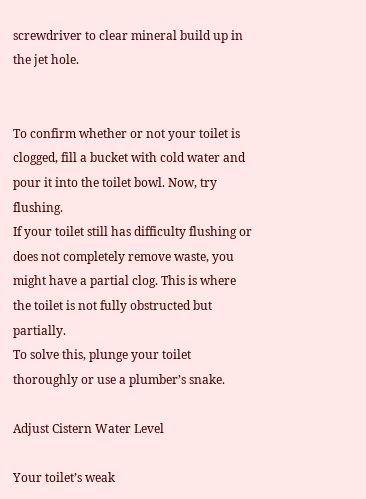screwdriver to clear mineral build up in the jet hole.


To confirm whether or not your toilet is clogged, fill a bucket with cold water and pour it into the toilet bowl. Now, try flushing.
If your toilet still has difficulty flushing or does not completely remove waste, you might have a partial clog. This is where the toilet is not fully obstructed but partially.
To solve this, plunge your toilet thoroughly or use a plumber’s snake.

Adjust Cistern Water Level

Your toilet’s weak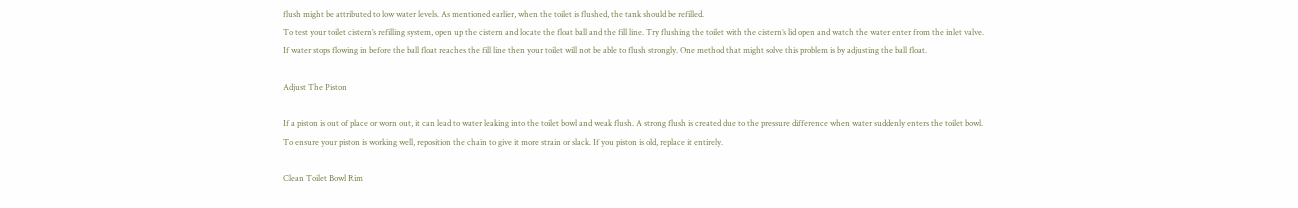flush might be attributed to low water levels. As mentioned earlier, when the toilet is flushed, the tank should be refilled.
To test your toilet cistern’s refilling system, open up the cistern and locate the float ball and the fill line. Try flushing the toilet with the cistern’s lid open and watch the water enter from the inlet valve.
If water stops flowing in before the ball float reaches the fill line then your toilet will not be able to flush strongly. One method that might solve this problem is by adjusting the ball float.

Adjust The Piston

If a piston is out of place or worn out, it can lead to water leaking into the toilet bowl and weak flush. A strong flush is created due to the pressure difference when water suddenly enters the toilet bowl.
To ensure your piston is working well, reposition the chain to give it more strain or slack. If you piston is old, replace it entirely.

Clean Toilet Bowl Rim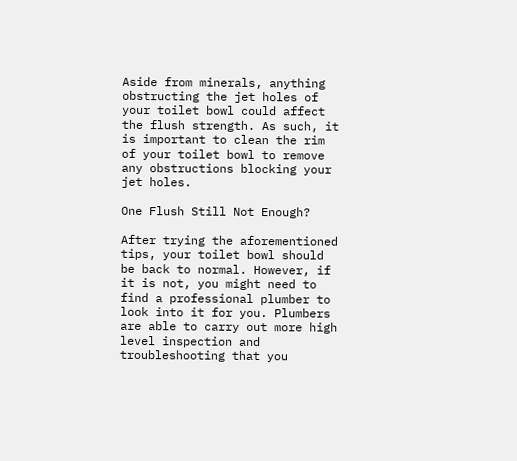Aside from minerals, anything obstructing the jet holes of your toilet bowl could affect the flush strength. As such, it is important to clean the rim of your toilet bowl to remove any obstructions blocking your jet holes.

One Flush Still Not Enough?

After trying the aforementioned tips, your toilet bowl should be back to normal. However, if it is not, you might need to find a professional plumber to look into it for you. Plumbers are able to carry out more high level inspection and troubleshooting that you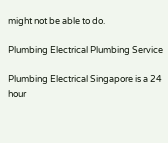might not be able to do.

Plumbing Electrical Plumbing Service

Plumbing Electrical Singapore is a 24 hour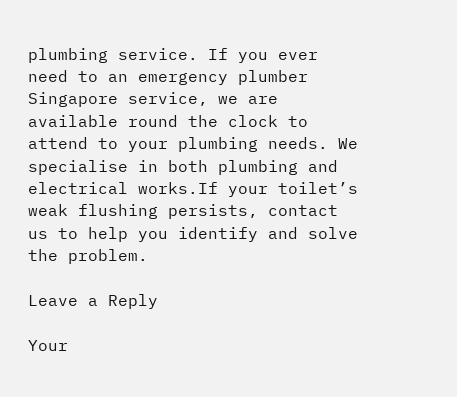plumbing service. If you ever need to an emergency plumber Singapore service, we are available round the clock to attend to your plumbing needs. We specialise in both plumbing and electrical works.If your toilet’s weak flushing persists, contact us to help you identify and solve the problem.

Leave a Reply

Your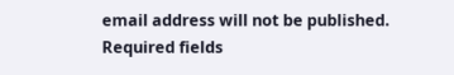email address will not be published. Required fields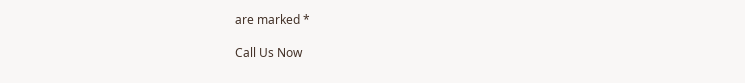are marked *

Call Us Now